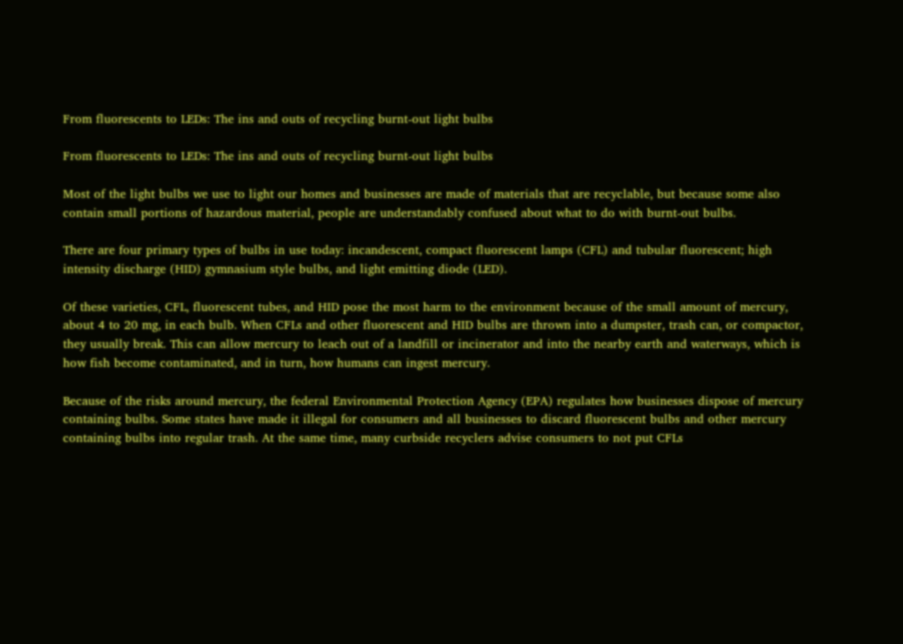From fluorescents to LEDs: The ins and outs of recycling burnt-out light bulbs

From fluorescents to LEDs: The ins and outs of recycling burnt-out light bulbs

Most of the light bulbs we use to light our homes and businesses are made of materials that are recyclable, but because some also contain small portions of hazardous material, people are understandably confused about what to do with burnt-out bulbs.

There are four primary types of bulbs in use today: incandescent, compact fluorescent lamps (CFL) and tubular fluorescent; high intensity discharge (HID) gymnasium style bulbs, and light emitting diode (LED).

Of these varieties, CFL, fluorescent tubes, and HID pose the most harm to the environment because of the small amount of mercury, about 4 to 20 mg, in each bulb. When CFLs and other fluorescent and HID bulbs are thrown into a dumpster, trash can, or compactor, they usually break. This can allow mercury to leach out of a landfill or incinerator and into the nearby earth and waterways, which is how fish become contaminated, and in turn, how humans can ingest mercury.

Because of the risks around mercury, the federal Environmental Protection Agency (EPA) regulates how businesses dispose of mercury containing bulbs. Some states have made it illegal for consumers and all businesses to discard fluorescent bulbs and other mercury containing bulbs into regular trash. At the same time, many curbside recyclers advise consumers to not put CFLs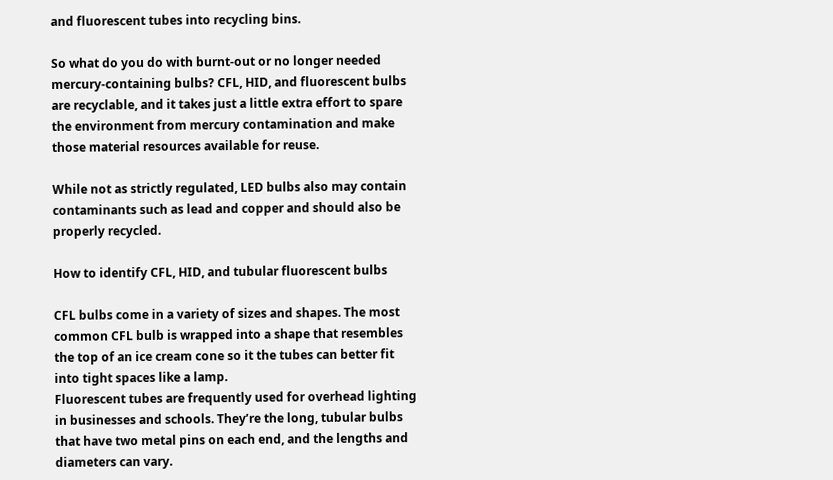and fluorescent tubes into recycling bins.

So what do you do with burnt-out or no longer needed mercury-containing bulbs? CFL, HID, and fluorescent bulbs are recyclable, and it takes just a little extra effort to spare the environment from mercury contamination and make those material resources available for reuse.

While not as strictly regulated, LED bulbs also may contain contaminants such as lead and copper and should also be properly recycled.

How to identify CFL, HID, and tubular fluorescent bulbs

CFL bulbs come in a variety of sizes and shapes. The most common CFL bulb is wrapped into a shape that resembles the top of an ice cream cone so it the tubes can better fit into tight spaces like a lamp.
Fluorescent tubes are frequently used for overhead lighting in businesses and schools. They’re the long, tubular bulbs that have two metal pins on each end, and the lengths and diameters can vary.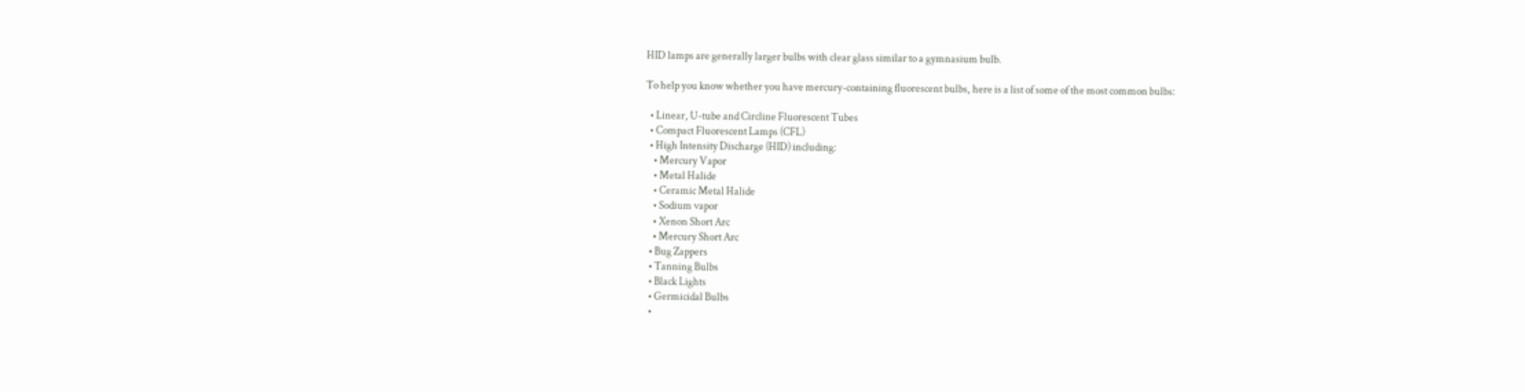HID lamps are generally larger bulbs with clear glass similar to a gymnasium bulb.

To help you know whether you have mercury-containing fluorescent bulbs, here is a list of some of the most common bulbs:

  • Linear, U-tube and Circline Fluorescent Tubes
  • Compact Fluorescent Lamps (CFL)
  • High Intensity Discharge (HID) including:
    • Mercury Vapor
    • Metal Halide
    • Ceramic Metal Halide
    • Sodium vapor
    • Xenon Short Arc
    • Mercury Short Arc
  • Bug Zappers
  • Tanning Bulbs
  • Black Lights
  • Germicidal Bulbs
  •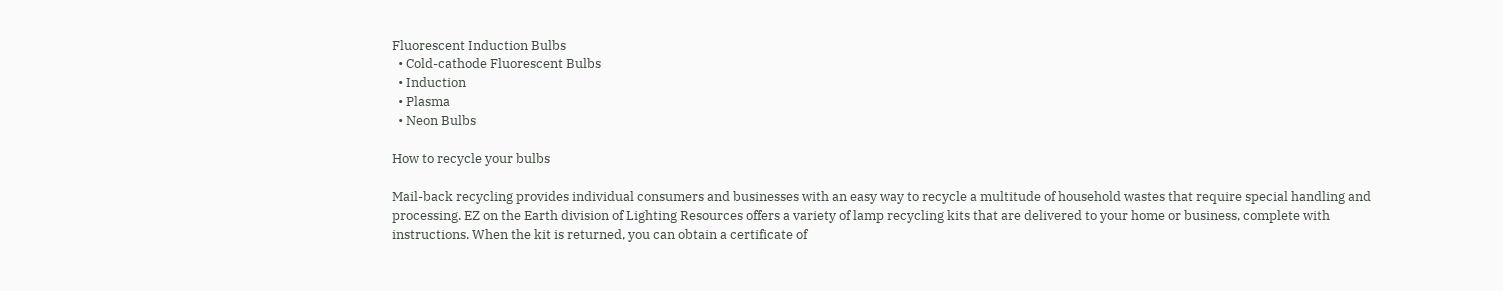Fluorescent Induction Bulbs
  • Cold-cathode Fluorescent Bulbs
  • Induction
  • Plasma
  • Neon Bulbs

How to recycle your bulbs

Mail-back recycling provides individual consumers and businesses with an easy way to recycle a multitude of household wastes that require special handling and processing. EZ on the Earth division of Lighting Resources offers a variety of lamp recycling kits that are delivered to your home or business, complete with instructions. When the kit is returned, you can obtain a certificate of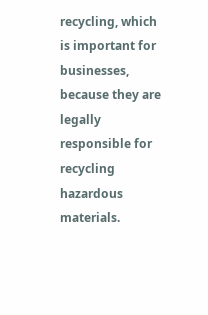recycling, which is important for businesses, because they are legally responsible for recycling hazardous materials.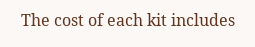The cost of each kit includes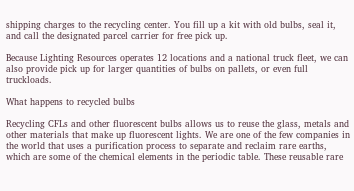shipping charges to the recycling center. You fill up a kit with old bulbs, seal it, and call the designated parcel carrier for free pick up.

Because Lighting Resources operates 12 locations and a national truck fleet, we can also provide pick up for larger quantities of bulbs on pallets, or even full truckloads.

What happens to recycled bulbs

Recycling CFLs and other fluorescent bulbs allows us to reuse the glass, metals and other materials that make up fluorescent lights. We are one of the few companies in the world that uses a purification process to separate and reclaim rare earths, which are some of the chemical elements in the periodic table. These reusable rare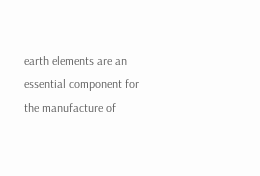earth elements are an essential component for the manufacture of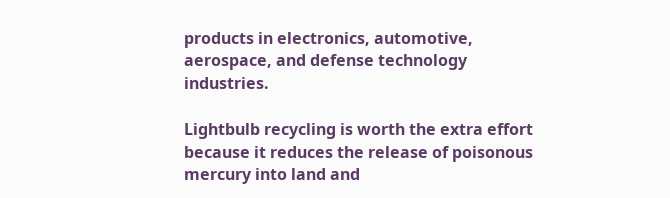products in electronics, automotive, aerospace, and defense technology industries.

Lightbulb recycling is worth the extra effort because it reduces the release of poisonous mercury into land and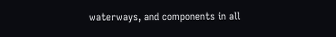waterways, and components in all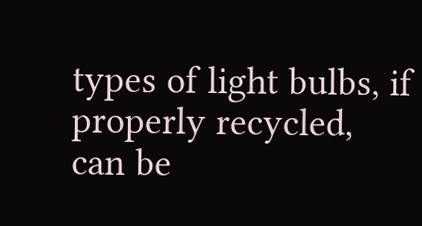types of light bulbs, if properly recycled, can be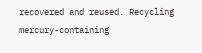recovered and reused. Recycling mercury-containing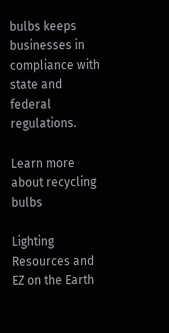bulbs keeps businesses in compliance with state and federal regulations.

Learn more about recycling bulbs

Lighting Resources and EZ on the Earth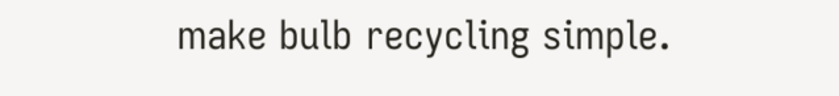make bulb recycling simple.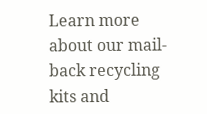Learn more about our mail- back recycling kits and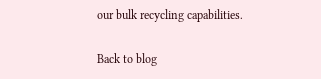our bulk recycling capabilities.

Back to blog